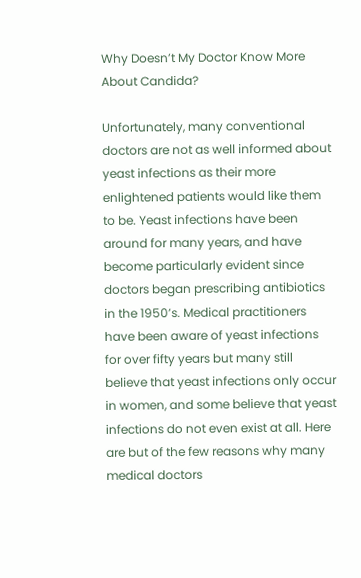Why Doesn’t My Doctor Know More About Candida?

Unfortunately, many conventional doctors are not as well informed about yeast infections as their more enlightened patients would like them to be. Yeast infections have been around for many years, and have become particularly evident since doctors began prescribing antibiotics in the 1950’s. Medical practitioners have been aware of yeast infections for over fifty years but many still believe that yeast infections only occur in women, and some believe that yeast infections do not even exist at all. Here are but of the few reasons why many medical doctors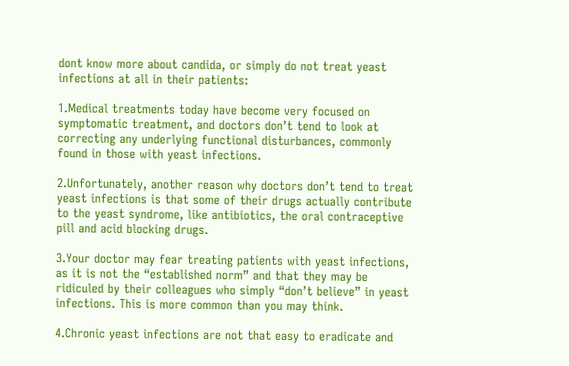dont know more about candida, or simply do not treat yeast infections at all in their patients:

1.Medical treatments today have become very focused on symptomatic treatment, and doctors don’t tend to look at correcting any underlying functional disturbances, commonly found in those with yeast infections.

2.Unfortunately, another reason why doctors don’t tend to treat yeast infections is that some of their drugs actually contribute to the yeast syndrome, like antibiotics, the oral contraceptive pill and acid blocking drugs.

3.Your doctor may fear treating patients with yeast infections, as it is not the “established norm” and that they may be ridiculed by their colleagues who simply “don’t believe” in yeast infections. This is more common than you may think.

4.Chronic yeast infections are not that easy to eradicate and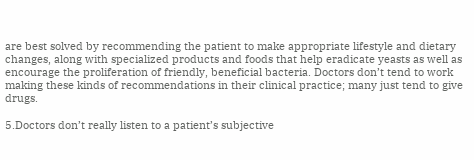are best solved by recommending the patient to make appropriate lifestyle and dietary changes, along with specialized products and foods that help eradicate yeasts as well as encourage the proliferation of friendly, beneficial bacteria. Doctors don’t tend to work making these kinds of recommendations in their clinical practice; many just tend to give drugs.

5.Doctors don’t really listen to a patient’s subjective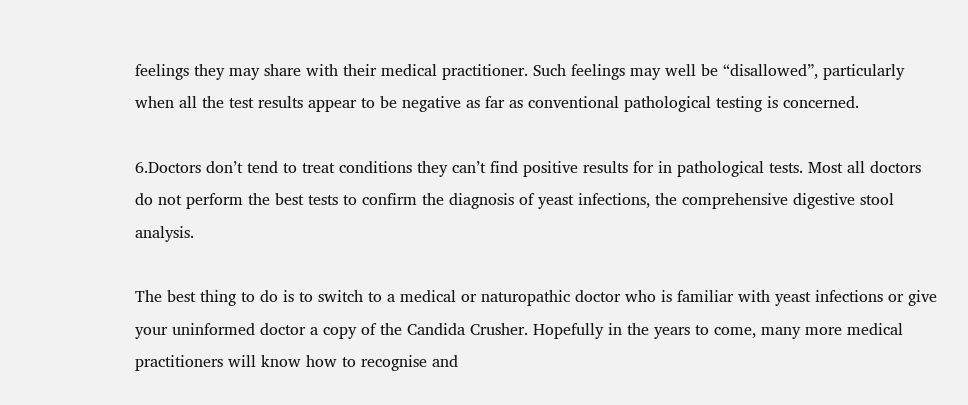feelings they may share with their medical practitioner. Such feelings may well be “disallowed”, particularly when all the test results appear to be negative as far as conventional pathological testing is concerned.

6.Doctors don’t tend to treat conditions they can’t find positive results for in pathological tests. Most all doctors do not perform the best tests to confirm the diagnosis of yeast infections, the comprehensive digestive stool analysis.

The best thing to do is to switch to a medical or naturopathic doctor who is familiar with yeast infections or give your uninformed doctor a copy of the Candida Crusher. Hopefully in the years to come, many more medical practitioners will know how to recognise and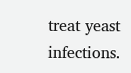treat yeast infections.